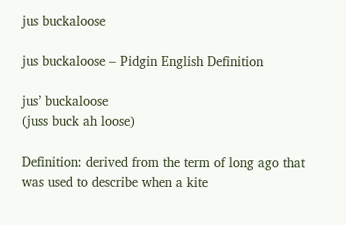jus buckaloose

jus buckaloose – Pidgin English Definition

jus’ buckaloose
(juss buck ah loose)

Definition: derived from the term of long ago that was used to describe when a kite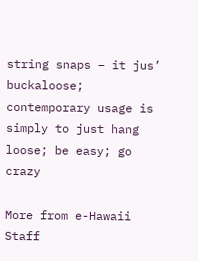string snaps – it jus’ buckaloose; contemporary usage is simply to just hang loose; be easy; go crazy

More from e-Hawaii Staff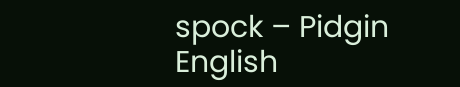spock – Pidgin English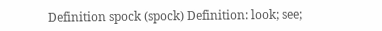Definition spock (spock) Definition: look; see;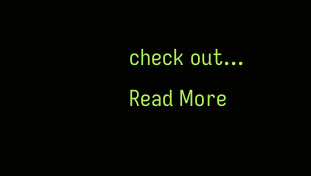check out...
Read More